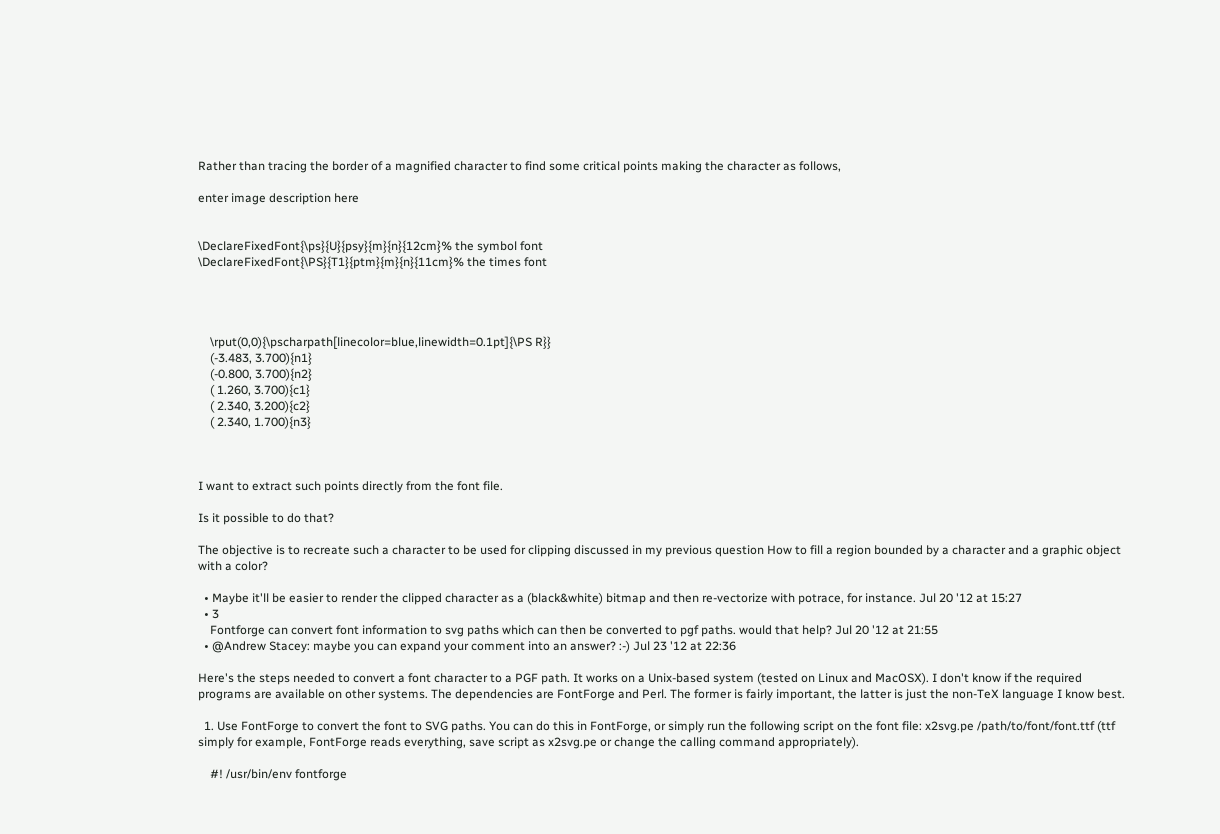Rather than tracing the border of a magnified character to find some critical points making the character as follows,

enter image description here


\DeclareFixedFont{\ps}{U}{psy}{m}{n}{12cm}% the symbol font
\DeclareFixedFont{\PS}{T1}{ptm}{m}{n}{11cm}% the times font




    \rput(0,0){\pscharpath[linecolor=blue,linewidth=0.1pt]{\PS R}}
    (-3.483, 3.700){n1}
    (-0.800, 3.700){n2}
    ( 1.260, 3.700){c1}
    ( 2.340, 3.200){c2}
    ( 2.340, 1.700){n3}



I want to extract such points directly from the font file.

Is it possible to do that?

The objective is to recreate such a character to be used for clipping discussed in my previous question How to fill a region bounded by a character and a graphic object with a color?

  • Maybe it'll be easier to render the clipped character as a (black&white) bitmap and then re-vectorize with potrace, for instance. Jul 20 '12 at 15:27
  • 3
    Fontforge can convert font information to svg paths which can then be converted to pgf paths. would that help? Jul 20 '12 at 21:55
  • @Andrew Stacey: maybe you can expand your comment into an answer? :-) Jul 23 '12 at 22:36

Here's the steps needed to convert a font character to a PGF path. It works on a Unix-based system (tested on Linux and MacOSX). I don't know if the required programs are available on other systems. The dependencies are FontForge and Perl. The former is fairly important, the latter is just the non-TeX language I know best.

  1. Use FontForge to convert the font to SVG paths. You can do this in FontForge, or simply run the following script on the font file: x2svg.pe /path/to/font/font.ttf (ttf simply for example, FontForge reads everything, save script as x2svg.pe or change the calling command appropriately).

    #! /usr/bin/env fontforge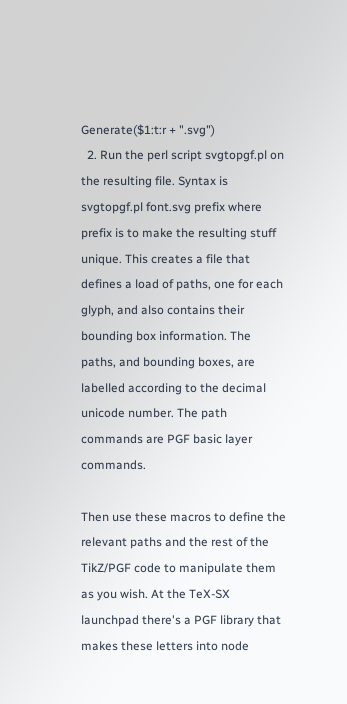Generate($1:t:r + ".svg")
  2. Run the perl script svgtopgf.pl on the resulting file. Syntax is svgtopgf.pl font.svg prefix where prefix is to make the resulting stuff unique. This creates a file that defines a load of paths, one for each glyph, and also contains their bounding box information. The paths, and bounding boxes, are labelled according to the decimal unicode number. The path commands are PGF basic layer commands.

Then use these macros to define the relevant paths and the rest of the TikZ/PGF code to manipulate them as you wish. At the TeX-SX launchpad there's a PGF library that makes these letters into node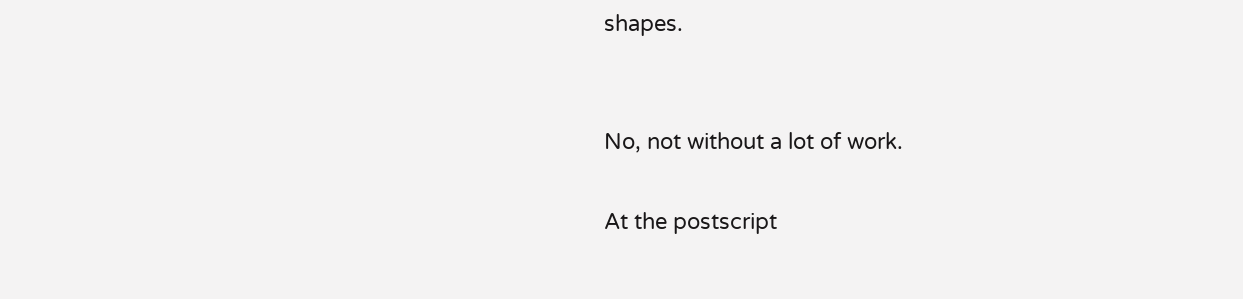shapes.


No, not without a lot of work.

At the postscript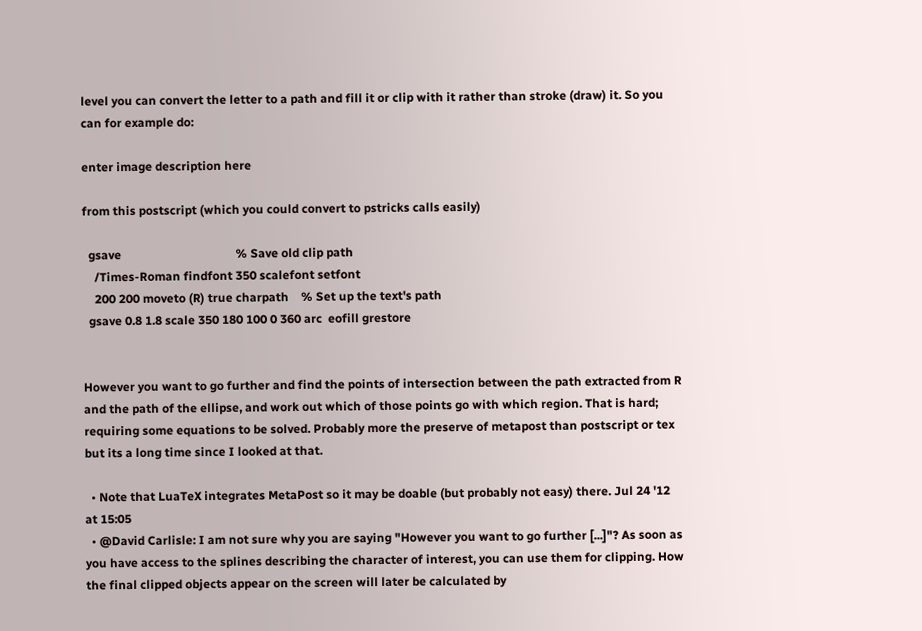level you can convert the letter to a path and fill it or clip with it rather than stroke (draw) it. So you can for example do:

enter image description here

from this postscript (which you could convert to pstricks calls easily)

  gsave                                      % Save old clip path
    /Times-Roman findfont 350 scalefont setfont
    200 200 moveto (R) true charpath    % Set up the text's path
  gsave 0.8 1.8 scale 350 180 100 0 360 arc  eofill grestore


However you want to go further and find the points of intersection between the path extracted from R and the path of the ellipse, and work out which of those points go with which region. That is hard; requiring some equations to be solved. Probably more the preserve of metapost than postscript or tex but its a long time since I looked at that.

  • Note that LuaTeX integrates MetaPost so it may be doable (but probably not easy) there. Jul 24 '12 at 15:05
  • @David Carlisle: I am not sure why you are saying "However you want to go further [...]"? As soon as you have access to the splines describing the character of interest, you can use them for clipping. How the final clipped objects appear on the screen will later be calculated by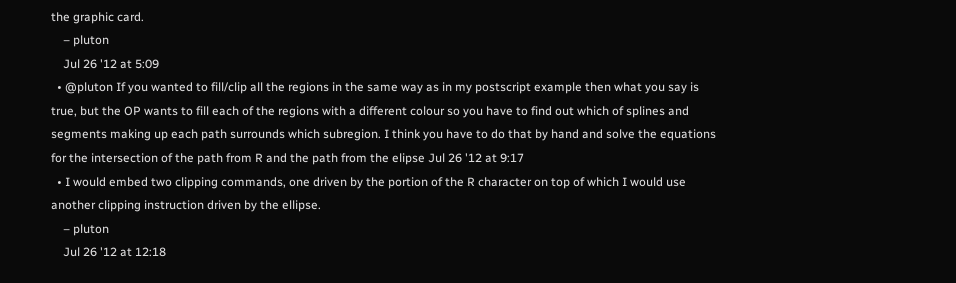the graphic card.
    – pluton
    Jul 26 '12 at 5:09
  • @pluton If you wanted to fill/clip all the regions in the same way as in my postscript example then what you say is true, but the OP wants to fill each of the regions with a different colour so you have to find out which of splines and segments making up each path surrounds which subregion. I think you have to do that by hand and solve the equations for the intersection of the path from R and the path from the elipse Jul 26 '12 at 9:17
  • I would embed two clipping commands, one driven by the portion of the R character on top of which I would use another clipping instruction driven by the ellipse.
    – pluton
    Jul 26 '12 at 12:18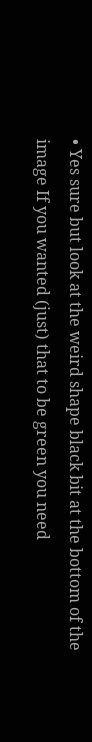• Yes sure but look at the weird shape black bit at the bottom of the image If you wanted (just) that to be green you need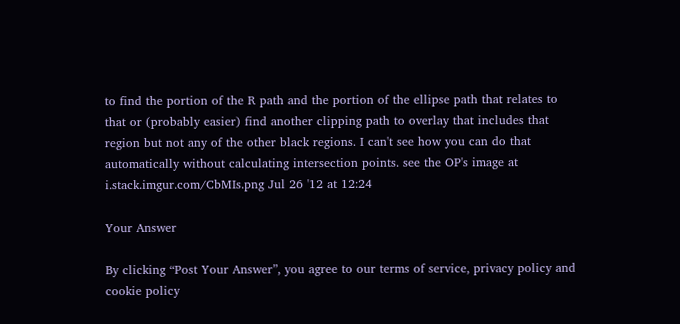to find the portion of the R path and the portion of the ellipse path that relates to that or (probably easier) find another clipping path to overlay that includes that region but not any of the other black regions. I can't see how you can do that automatically without calculating intersection points. see the OP's image at i.stack.imgur.com/CbMIs.png Jul 26 '12 at 12:24

Your Answer

By clicking “Post Your Answer”, you agree to our terms of service, privacy policy and cookie policy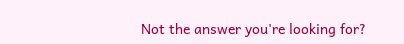Not the answer you're looking for?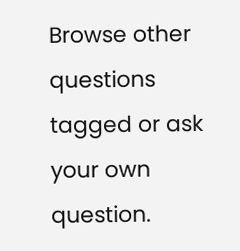Browse other questions tagged or ask your own question.